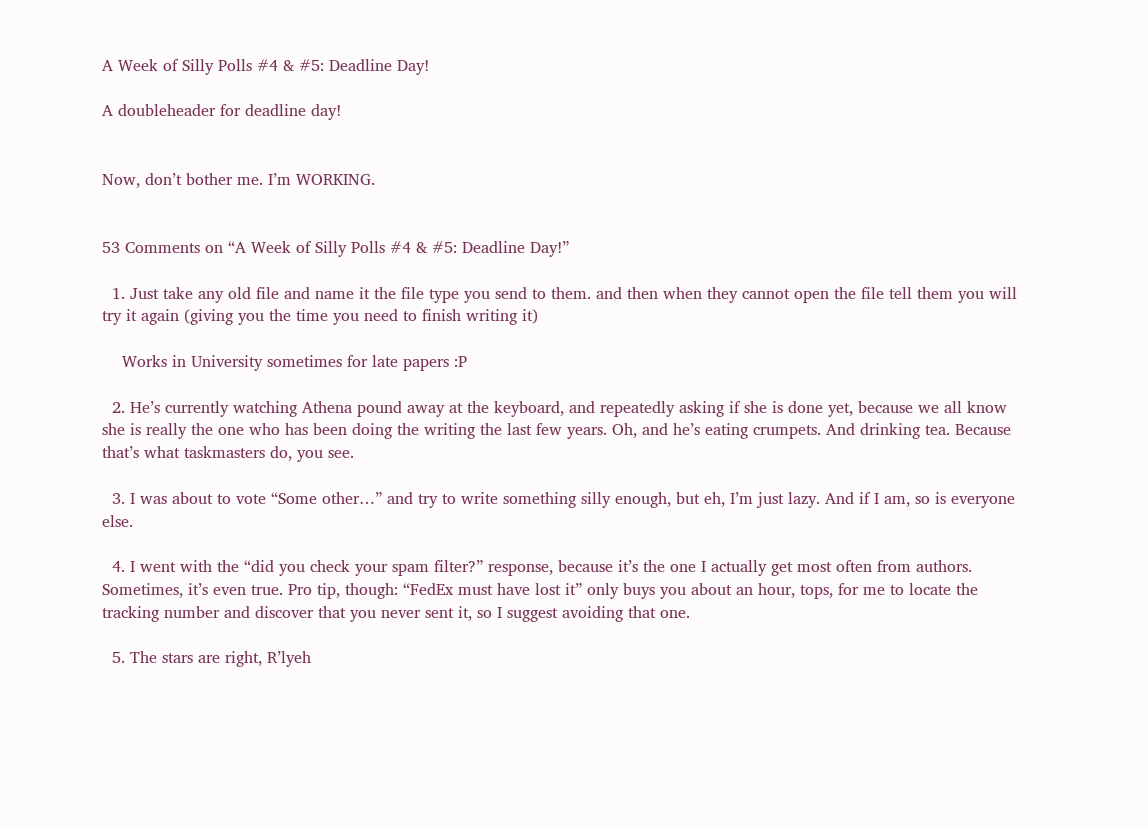A Week of Silly Polls #4 & #5: Deadline Day!

A doubleheader for deadline day!


Now, don’t bother me. I’m WORKING.


53 Comments on “A Week of Silly Polls #4 & #5: Deadline Day!”

  1. Just take any old file and name it the file type you send to them. and then when they cannot open the file tell them you will try it again (giving you the time you need to finish writing it)

    Works in University sometimes for late papers :P

  2. He’s currently watching Athena pound away at the keyboard, and repeatedly asking if she is done yet, because we all know she is really the one who has been doing the writing the last few years. Oh, and he’s eating crumpets. And drinking tea. Because that’s what taskmasters do, you see.

  3. I was about to vote “Some other…” and try to write something silly enough, but eh, I’m just lazy. And if I am, so is everyone else.

  4. I went with the “did you check your spam filter?” response, because it’s the one I actually get most often from authors. Sometimes, it’s even true. Pro tip, though: “FedEx must have lost it” only buys you about an hour, tops, for me to locate the tracking number and discover that you never sent it, so I suggest avoiding that one.

  5. The stars are right, R’lyeh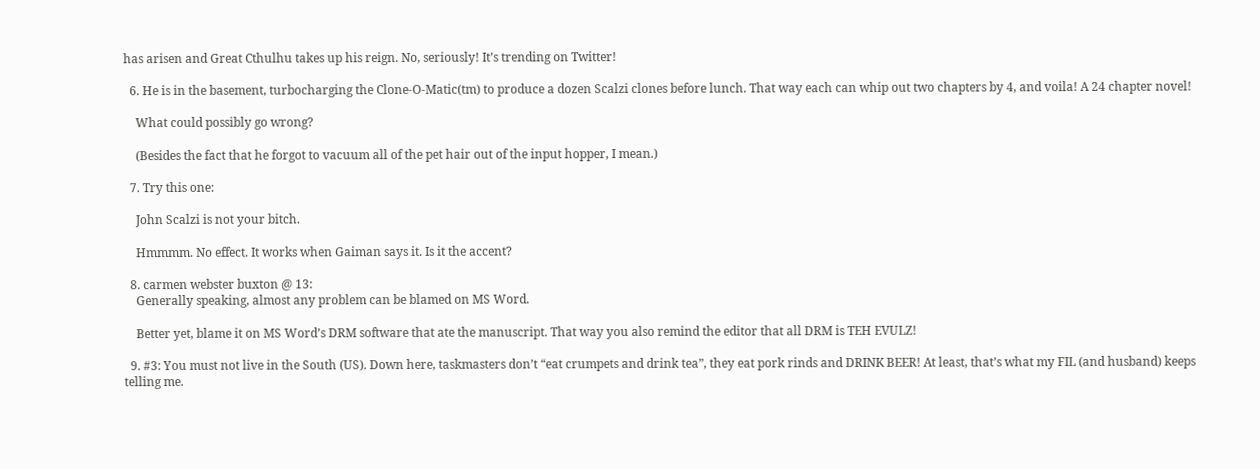has arisen and Great Cthulhu takes up his reign. No, seriously! It’s trending on Twitter!

  6. He is in the basement, turbocharging the Clone-O-Matic(tm) to produce a dozen Scalzi clones before lunch. That way each can whip out two chapters by 4, and voila! A 24 chapter novel!

    What could possibly go wrong?

    (Besides the fact that he forgot to vacuum all of the pet hair out of the input hopper, I mean.)

  7. Try this one:

    John Scalzi is not your bitch.

    Hmmmm. No effect. It works when Gaiman says it. Is it the accent?

  8. carmen webster buxton @ 13:
    Generally speaking, almost any problem can be blamed on MS Word.

    Better yet, blame it on MS Word’s DRM software that ate the manuscript. That way you also remind the editor that all DRM is TEH EVULZ!

  9. #3: You must not live in the South (US). Down here, taskmasters don’t “eat crumpets and drink tea”, they eat pork rinds and DRINK BEER! At least, that’s what my FIL (and husband) keeps telling me.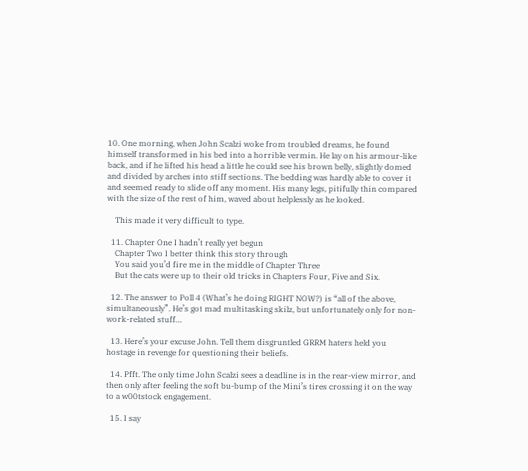10. One morning, when John Scalzi woke from troubled dreams, he found himself transformed in his bed into a horrible vermin. He lay on his armour-like back, and if he lifted his head a little he could see his brown belly, slightly domed and divided by arches into stiff sections. The bedding was hardly able to cover it and seemed ready to slide off any moment. His many legs, pitifully thin compared with the size of the rest of him, waved about helplessly as he looked.

    This made it very difficult to type.

  11. Chapter One I hadn’t really yet begun
    Chapter Two I better think this story through
    You said you’d fire me in the middle of Chapter Three
    But the cats were up to their old tricks in Chapters Four, Five and Six.

  12. The answer to Poll 4 (What’s he doing RIGHT NOW?) is “all of the above, simultaneously”. He’s got mad multitasking skilz, but unfortunately only for non-work-related stuff…

  13. Here’s your excuse John. Tell them disgruntled GRRM haters held you hostage in revenge for questioning their beliefs.

  14. Pfft. The only time John Scalzi sees a deadline is in the rear-view mirror, and then only after feeling the soft bu-bump of the Mini’s tires crossing it on the way to a w00tstock engagement.

  15. I say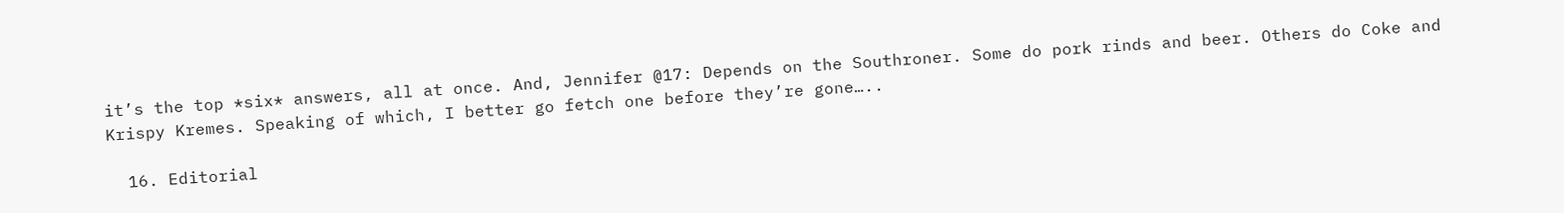it’s the top *six* answers, all at once. And, Jennifer @17: Depends on the Southroner. Some do pork rinds and beer. Others do Coke and Krispy Kremes. Speaking of which, I better go fetch one before they’re gone…..

  16. Editorial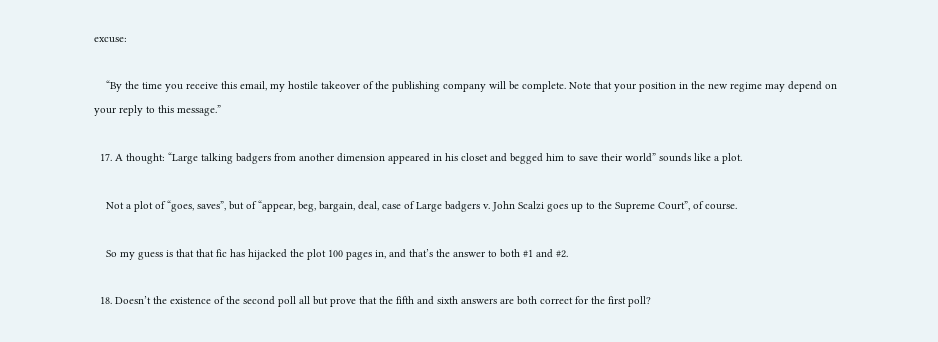excuse:

    “By the time you receive this email, my hostile takeover of the publishing company will be complete. Note that your position in the new regime may depend on your reply to this message.”

  17. A thought: “Large talking badgers from another dimension appeared in his closet and begged him to save their world” sounds like a plot.

    Not a plot of “goes, saves”, but of “appear, beg, bargain, deal, case of Large badgers v. John Scalzi goes up to the Supreme Court”, of course.

    So my guess is that that fic has hijacked the plot 100 pages in, and that’s the answer to both #1 and #2.

  18. Doesn’t the existence of the second poll all but prove that the fifth and sixth answers are both correct for the first poll?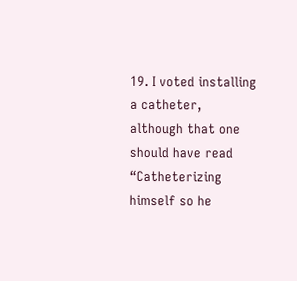19. I voted installing a catheter, although that one should have read “Catheterizing himself so he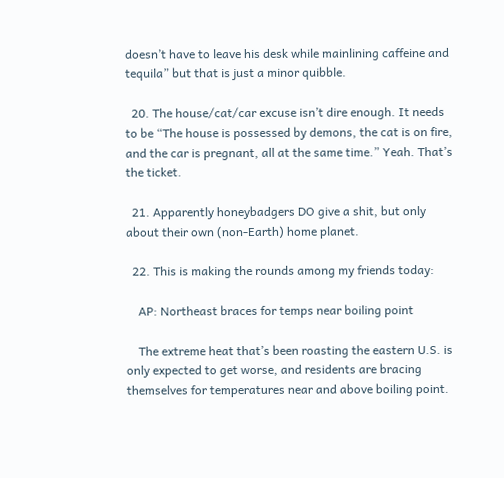doesn’t have to leave his desk while mainlining caffeine and tequila” but that is just a minor quibble.

  20. The house/cat/car excuse isn’t dire enough. It needs to be “The house is possessed by demons, the cat is on fire, and the car is pregnant, all at the same time.” Yeah. That’s the ticket.

  21. Apparently honeybadgers DO give a shit, but only about their own (non-Earth) home planet.

  22. This is making the rounds among my friends today:

    AP: Northeast braces for temps near boiling point

    The extreme heat that’s been roasting the eastern U.S. is only expected to get worse, and residents are bracing themselves for temperatures near and above boiling point.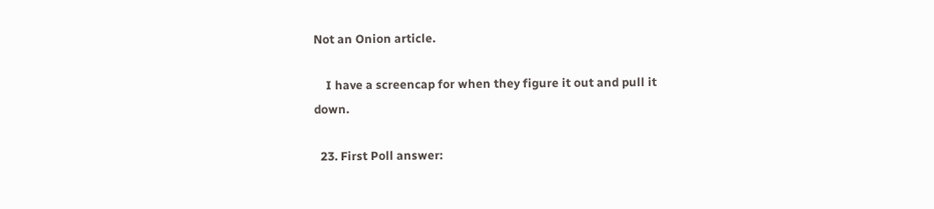Not an Onion article.

    I have a screencap for when they figure it out and pull it down.

  23. First Poll answer: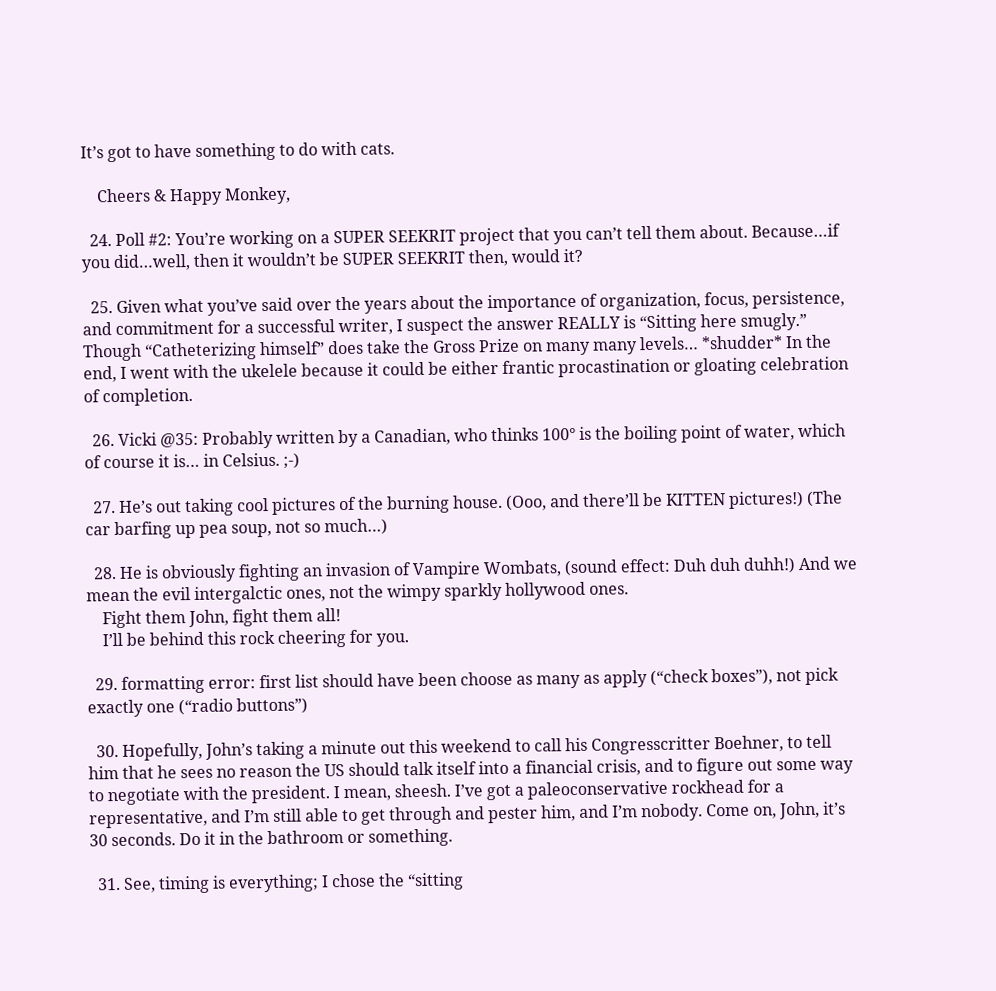It’s got to have something to do with cats.

    Cheers & Happy Monkey,

  24. Poll #2: You’re working on a SUPER SEEKRIT project that you can’t tell them about. Because…if you did…well, then it wouldn’t be SUPER SEEKRIT then, would it?

  25. Given what you’ve said over the years about the importance of organization, focus, persistence, and commitment for a successful writer, I suspect the answer REALLY is “Sitting here smugly.” Though “Catheterizing himself” does take the Gross Prize on many many levels… *shudder* In the end, I went with the ukelele because it could be either frantic procastination or gloating celebration of completion.

  26. Vicki @35: Probably written by a Canadian, who thinks 100° is the boiling point of water, which of course it is… in Celsius. ;-)

  27. He’s out taking cool pictures of the burning house. (Ooo, and there’ll be KITTEN pictures!) (The car barfing up pea soup, not so much…)

  28. He is obviously fighting an invasion of Vampire Wombats, (sound effect: Duh duh duhh!) And we mean the evil intergalctic ones, not the wimpy sparkly hollywood ones.
    Fight them John, fight them all!
    I’ll be behind this rock cheering for you.

  29. formatting error: first list should have been choose as many as apply (“check boxes”), not pick exactly one (“radio buttons”)

  30. Hopefully, John’s taking a minute out this weekend to call his Congresscritter Boehner, to tell him that he sees no reason the US should talk itself into a financial crisis, and to figure out some way to negotiate with the president. I mean, sheesh. I’ve got a paleoconservative rockhead for a representative, and I’m still able to get through and pester him, and I’m nobody. Come on, John, it’s 30 seconds. Do it in the bathroom or something.

  31. See, timing is everything; I chose the “sitting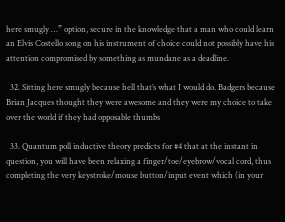here smugly …” option, secure in the knowledge that a man who could learn an Elvis Costello song on his instrument of choice could not possibly have his attention compromised by something as mundane as a deadline.

  32. Sitting here smugly because hell that’s what I would do. Badgers because Brian Jacques thought they were awesome and they were my choice to take over the world if they had opposable thumbs

  33. Quantum poll inductive theory predicts for #4 that at the instant in question, you will have been relaxing a finger/toe/eyebrow/vocal cord, thus completing the very keystroke/mouse button/input event which (in your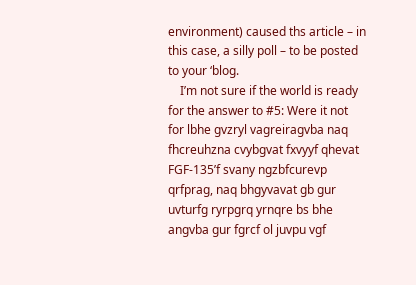environment) caused ths article – in this case, a silly poll – to be posted to your ‘blog.
    I’m not sure if the world is ready for the answer to #5: Were it not for lbhe gvzryl vagreiragvba naq fhcreuhzna cvybgvat fxvyyf qhevat FGF-135’f svany ngzbfcurevp qrfprag, naq bhgyvavat gb gur uvturfg ryrpgrq yrnqre bs bhe angvba gur fgrcf ol juvpu vgf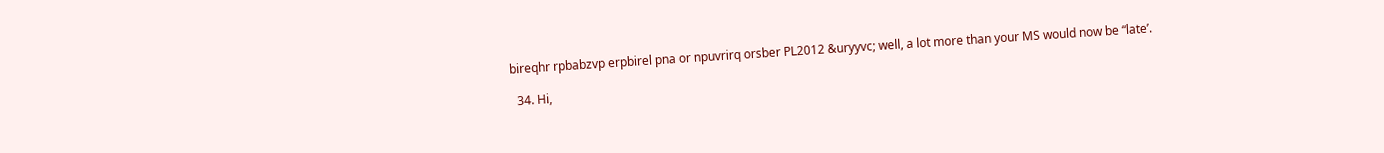bireqhr rpbabzvp erpbirel pna or npuvrirq orsber PL2012 &uryyvc; well, a lot more than your MS would now be “late’.

  34. Hi,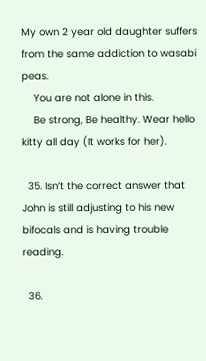My own 2 year old daughter suffers from the same addiction to wasabi peas.
    You are not alone in this.
    Be strong, Be healthy. Wear hello kitty all day (It works for her).

  35. Isn’t the correct answer that John is still adjusting to his new bifocals and is having trouble reading.

  36.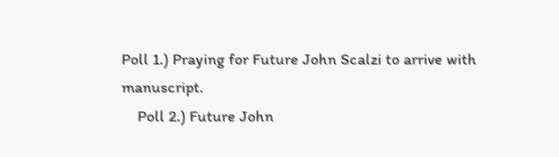Poll 1.) Praying for Future John Scalzi to arrive with manuscript.
    Poll 2.) Future John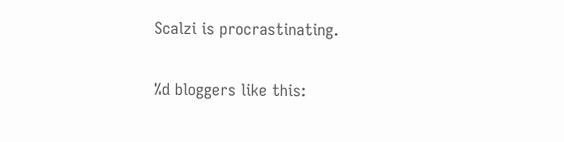Scalzi is procrastinating.

%d bloggers like this: